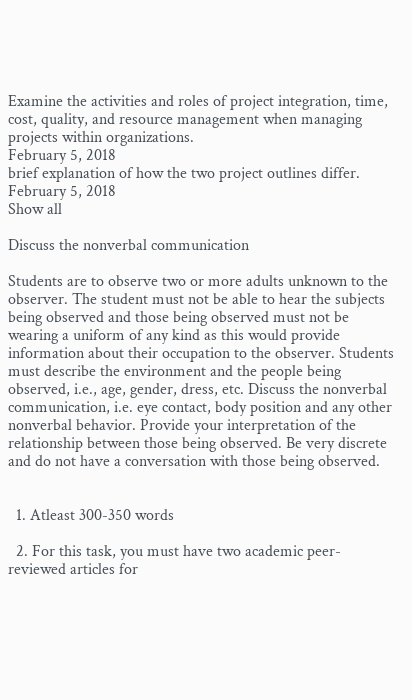Examine the activities and roles of project integration, time, cost, quality, and resource management when managing projects within organizations.
February 5, 2018
brief explanation of how the two project outlines differ.
February 5, 2018
Show all

Discuss the nonverbal communication

Students are to observe two or more adults unknown to the observer. The student must not be able to hear the subjects being observed and those being observed must not be wearing a uniform of any kind as this would provide information about their occupation to the observer. Students must describe the environment and the people being observed, i.e., age, gender, dress, etc. Discuss the nonverbal communication, i.e. eye contact, body position and any other nonverbal behavior. Provide your interpretation of the relationship between those being observed. Be very discrete and do not have a conversation with those being observed.


  1. Atleast 300-350 words

  2. For this task, you must have two academic peer-reviewed articles for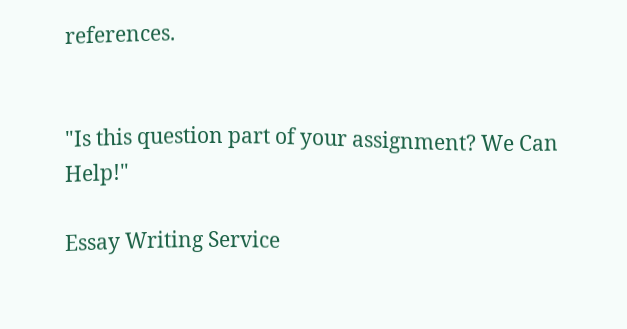references.


"Is this question part of your assignment? We Can Help!"

Essay Writing Service